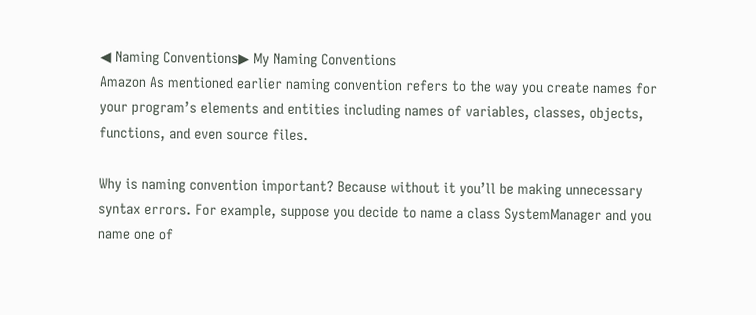◀ Naming Conventions▶ My Naming Conventions
Amazon As mentioned earlier naming convention refers to the way you create names for your program’s elements and entities including names of variables, classes, objects, functions, and even source files.

Why is naming convention important? Because without it you’ll be making unnecessary syntax errors. For example, suppose you decide to name a class SystemManager and you name one of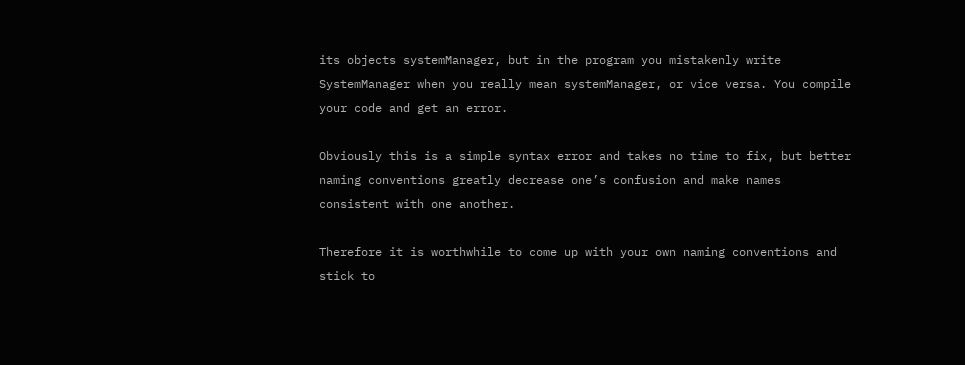its objects systemManager, but in the program you mistakenly write SystemManager when you really mean systemManager, or vice versa. You compile your code and get an error.

Obviously this is a simple syntax error and takes no time to fix, but better naming conventions greatly decrease one’s confusion and make names consistent with one another.

Therefore it is worthwhile to come up with your own naming conventions and stick to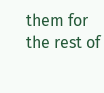them for the rest of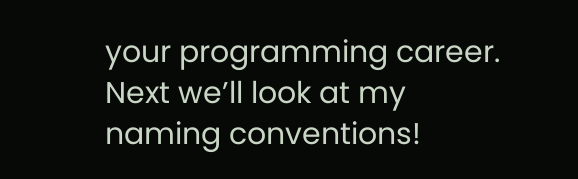your programming career. Next we’ll look at my naming conventions!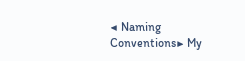◀ Naming Conventions▶ My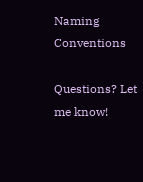Naming Conventions

Questions? Let me know!